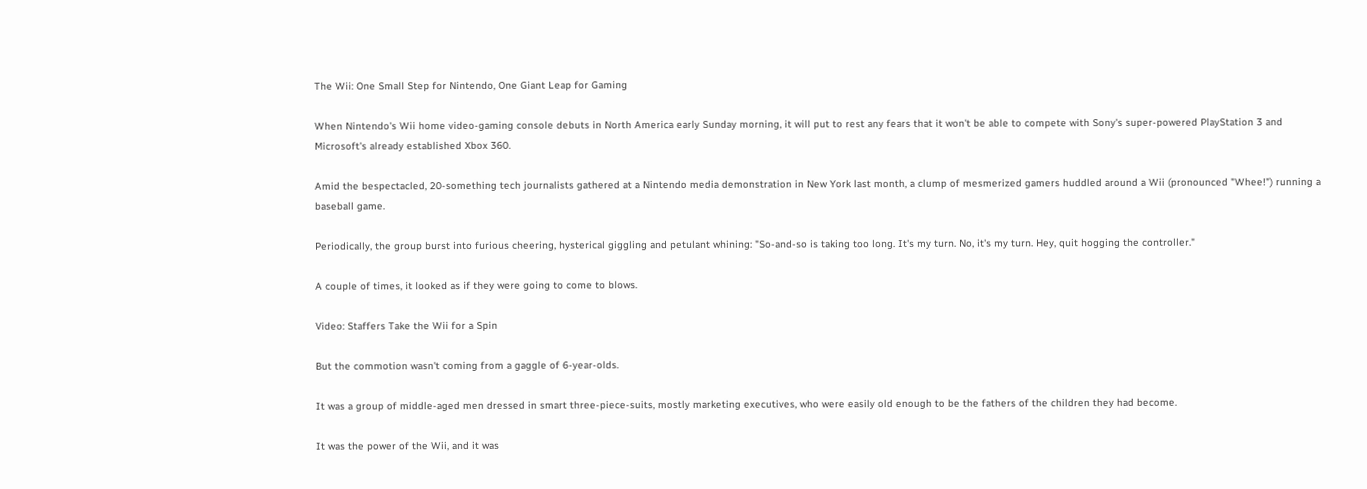The Wii: One Small Step for Nintendo, One Giant Leap for Gaming

When Nintendo's Wii home video-gaming console debuts in North America early Sunday morning, it will put to rest any fears that it won't be able to compete with Sony's super-powered PlayStation 3 and Microsoft's already established Xbox 360.

Amid the bespectacled, 20-something tech journalists gathered at a Nintendo media demonstration in New York last month, a clump of mesmerized gamers huddled around a Wii (pronounced "Whee!") running a baseball game.

Periodically, the group burst into furious cheering, hysterical giggling and petulant whining: "So-and-so is taking too long. It's my turn. No, it's my turn. Hey, quit hogging the controller."

A couple of times, it looked as if they were going to come to blows.

Video: Staffers Take the Wii for a Spin

But the commotion wasn't coming from a gaggle of 6-year-olds.

It was a group of middle-aged men dressed in smart three-piece-suits, mostly marketing executives, who were easily old enough to be the fathers of the children they had become.

It was the power of the Wii, and it was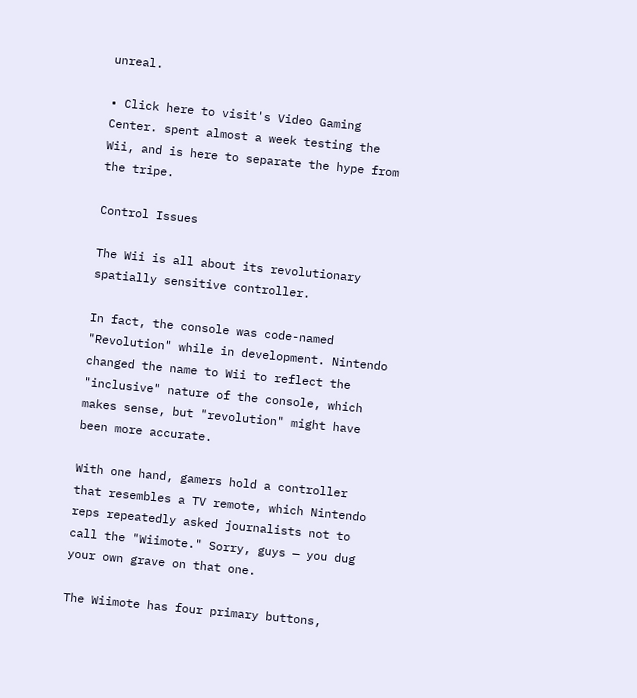unreal.

• Click here to visit's Video Gaming Center. spent almost a week testing the Wii, and is here to separate the hype from the tripe.

Control Issues

The Wii is all about its revolutionary spatially sensitive controller.

In fact, the console was code-named "Revolution" while in development. Nintendo changed the name to Wii to reflect the "inclusive" nature of the console, which makes sense, but "revolution" might have been more accurate.

With one hand, gamers hold a controller that resembles a TV remote, which Nintendo reps repeatedly asked journalists not to call the "Wiimote." Sorry, guys — you dug your own grave on that one.

The Wiimote has four primary buttons,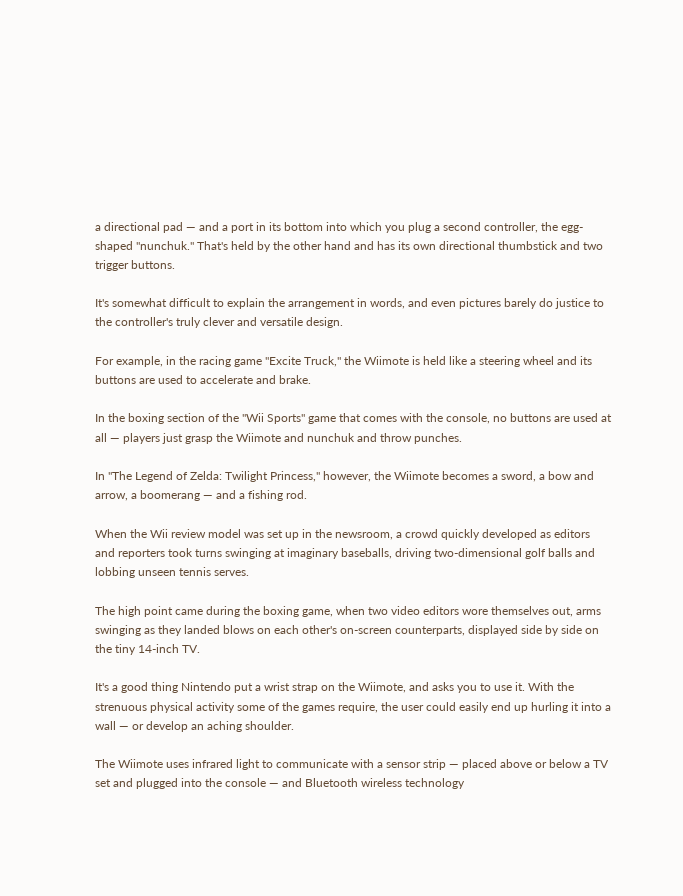a directional pad — and a port in its bottom into which you plug a second controller, the egg-shaped "nunchuk." That's held by the other hand and has its own directional thumbstick and two trigger buttons.

It's somewhat difficult to explain the arrangement in words, and even pictures barely do justice to the controller's truly clever and versatile design.

For example, in the racing game "Excite Truck," the Wiimote is held like a steering wheel and its buttons are used to accelerate and brake.

In the boxing section of the "Wii Sports" game that comes with the console, no buttons are used at all — players just grasp the Wiimote and nunchuk and throw punches.

In "The Legend of Zelda: Twilight Princess," however, the Wiimote becomes a sword, a bow and arrow, a boomerang — and a fishing rod.

When the Wii review model was set up in the newsroom, a crowd quickly developed as editors and reporters took turns swinging at imaginary baseballs, driving two-dimensional golf balls and lobbing unseen tennis serves.

The high point came during the boxing game, when two video editors wore themselves out, arms swinging as they landed blows on each other's on-screen counterparts, displayed side by side on the tiny 14-inch TV.

It's a good thing Nintendo put a wrist strap on the Wiimote, and asks you to use it. With the strenuous physical activity some of the games require, the user could easily end up hurling it into a wall — or develop an aching shoulder.

The Wiimote uses infrared light to communicate with a sensor strip — placed above or below a TV set and plugged into the console — and Bluetooth wireless technology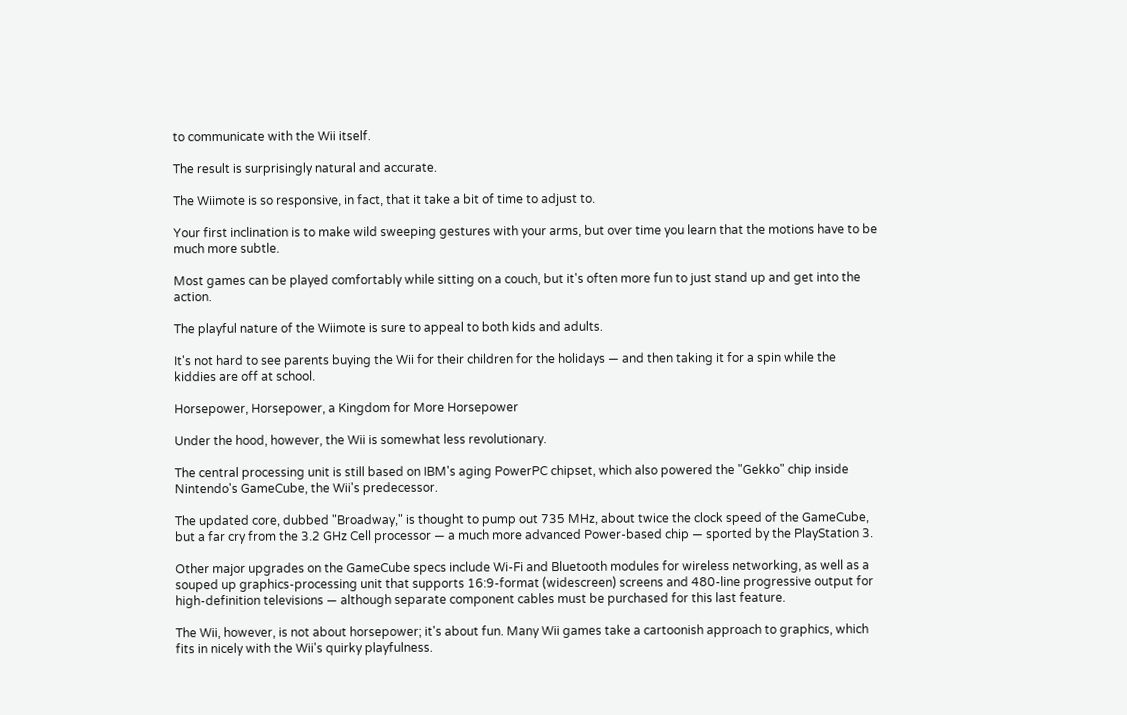to communicate with the Wii itself.

The result is surprisingly natural and accurate.

The Wiimote is so responsive, in fact, that it take a bit of time to adjust to.

Your first inclination is to make wild sweeping gestures with your arms, but over time you learn that the motions have to be much more subtle.

Most games can be played comfortably while sitting on a couch, but it's often more fun to just stand up and get into the action.

The playful nature of the Wiimote is sure to appeal to both kids and adults.

It's not hard to see parents buying the Wii for their children for the holidays — and then taking it for a spin while the kiddies are off at school.

Horsepower, Horsepower, a Kingdom for More Horsepower

Under the hood, however, the Wii is somewhat less revolutionary.

The central processing unit is still based on IBM's aging PowerPC chipset, which also powered the "Gekko" chip inside Nintendo's GameCube, the Wii's predecessor.

The updated core, dubbed "Broadway," is thought to pump out 735 MHz, about twice the clock speed of the GameCube, but a far cry from the 3.2 GHz Cell processor — a much more advanced Power-based chip — sported by the PlayStation 3.

Other major upgrades on the GameCube specs include Wi-Fi and Bluetooth modules for wireless networking, as well as a souped up graphics-processing unit that supports 16:9-format (widescreen) screens and 480-line progressive output for high-definition televisions — although separate component cables must be purchased for this last feature.

The Wii, however, is not about horsepower; it's about fun. Many Wii games take a cartoonish approach to graphics, which fits in nicely with the Wii's quirky playfulness.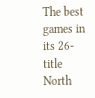The best games in its 26-title North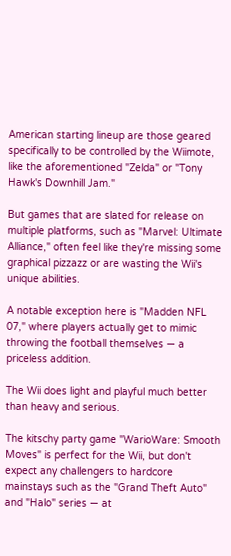American starting lineup are those geared specifically to be controlled by the Wiimote, like the aforementioned "Zelda" or "Tony Hawk's Downhill Jam."

But games that are slated for release on multiple platforms, such as "Marvel: Ultimate Alliance," often feel like they're missing some graphical pizzazz or are wasting the Wii's unique abilities.

A notable exception here is "Madden NFL 07," where players actually get to mimic throwing the football themselves — a priceless addition.

The Wii does light and playful much better than heavy and serious.

The kitschy party game "WarioWare: Smooth Moves" is perfect for the Wii, but don't expect any challengers to hardcore mainstays such as the "Grand Theft Auto" and "Halo" series — at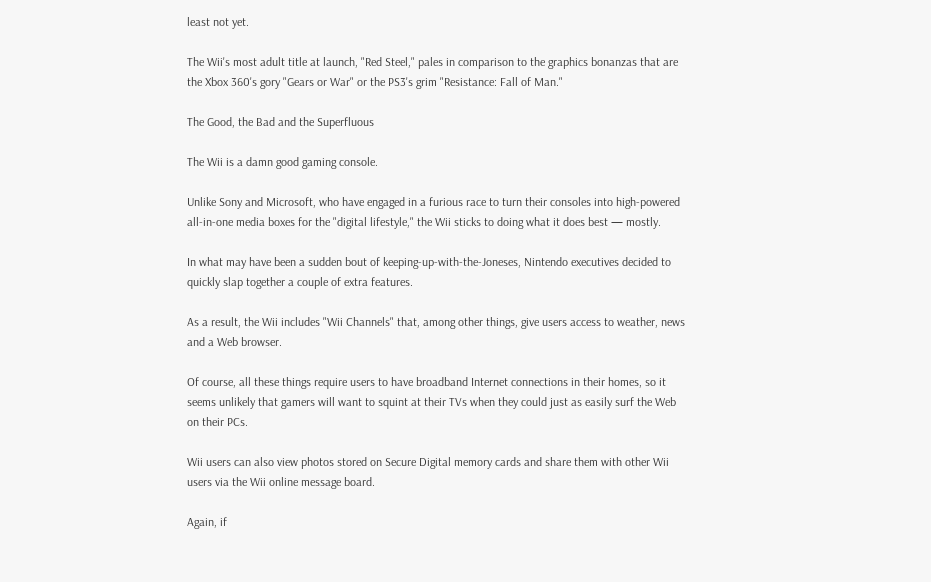least not yet.

The Wii's most adult title at launch, "Red Steel," pales in comparison to the graphics bonanzas that are the Xbox 360's gory "Gears or War" or the PS3's grim "Resistance: Fall of Man."

The Good, the Bad and the Superfluous

The Wii is a damn good gaming console.

Unlike Sony and Microsoft, who have engaged in a furious race to turn their consoles into high-powered all-in-one media boxes for the "digital lifestyle," the Wii sticks to doing what it does best — mostly.

In what may have been a sudden bout of keeping-up-with-the-Joneses, Nintendo executives decided to quickly slap together a couple of extra features.

As a result, the Wii includes "Wii Channels" that, among other things, give users access to weather, news and a Web browser.

Of course, all these things require users to have broadband Internet connections in their homes, so it seems unlikely that gamers will want to squint at their TVs when they could just as easily surf the Web on their PCs.

Wii users can also view photos stored on Secure Digital memory cards and share them with other Wii users via the Wii online message board.

Again, if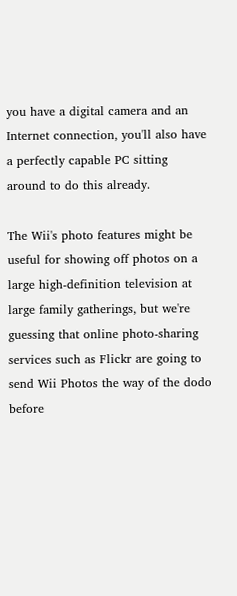you have a digital camera and an Internet connection, you'll also have a perfectly capable PC sitting around to do this already.

The Wii's photo features might be useful for showing off photos on a large high-definition television at large family gatherings, but we're guessing that online photo-sharing services such as Flickr are going to send Wii Photos the way of the dodo before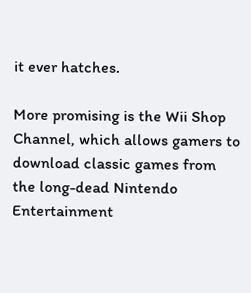it ever hatches.

More promising is the Wii Shop Channel, which allows gamers to download classic games from the long-dead Nintendo Entertainment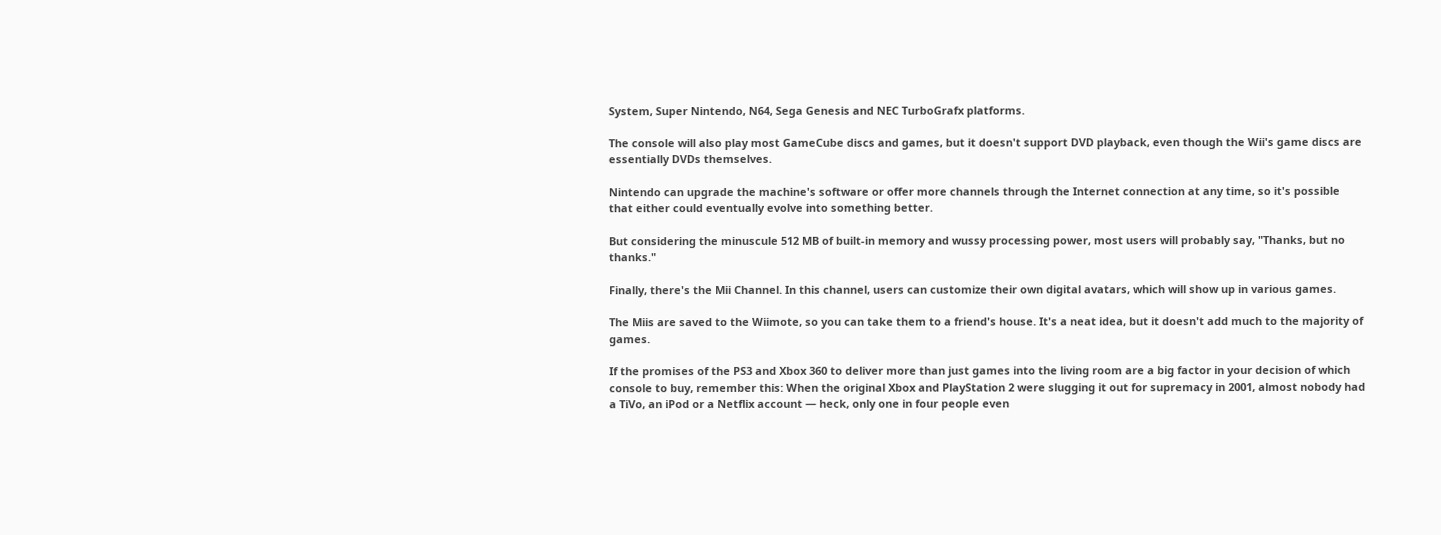System, Super Nintendo, N64, Sega Genesis and NEC TurboGrafx platforms.

The console will also play most GameCube discs and games, but it doesn't support DVD playback, even though the Wii's game discs are essentially DVDs themselves.

Nintendo can upgrade the machine's software or offer more channels through the Internet connection at any time, so it's possible that either could eventually evolve into something better.

But considering the minuscule 512 MB of built-in memory and wussy processing power, most users will probably say, "Thanks, but no thanks."

Finally, there's the Mii Channel. In this channel, users can customize their own digital avatars, which will show up in various games.

The Miis are saved to the Wiimote, so you can take them to a friend's house. It's a neat idea, but it doesn't add much to the majority of games.

If the promises of the PS3 and Xbox 360 to deliver more than just games into the living room are a big factor in your decision of which console to buy, remember this: When the original Xbox and PlayStation 2 were slugging it out for supremacy in 2001, almost nobody had a TiVo, an iPod or a Netflix account — heck, only one in four people even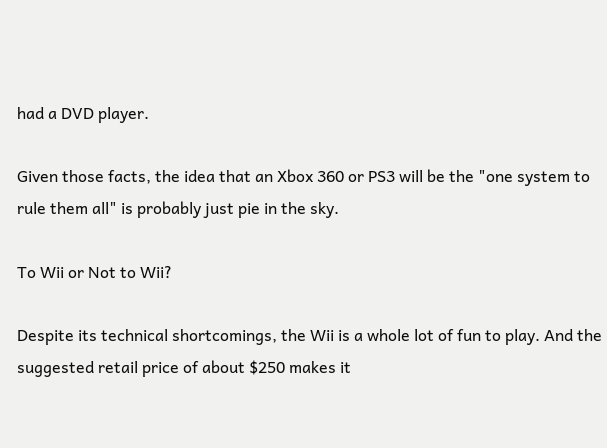had a DVD player.

Given those facts, the idea that an Xbox 360 or PS3 will be the "one system to rule them all" is probably just pie in the sky.

To Wii or Not to Wii?

Despite its technical shortcomings, the Wii is a whole lot of fun to play. And the suggested retail price of about $250 makes it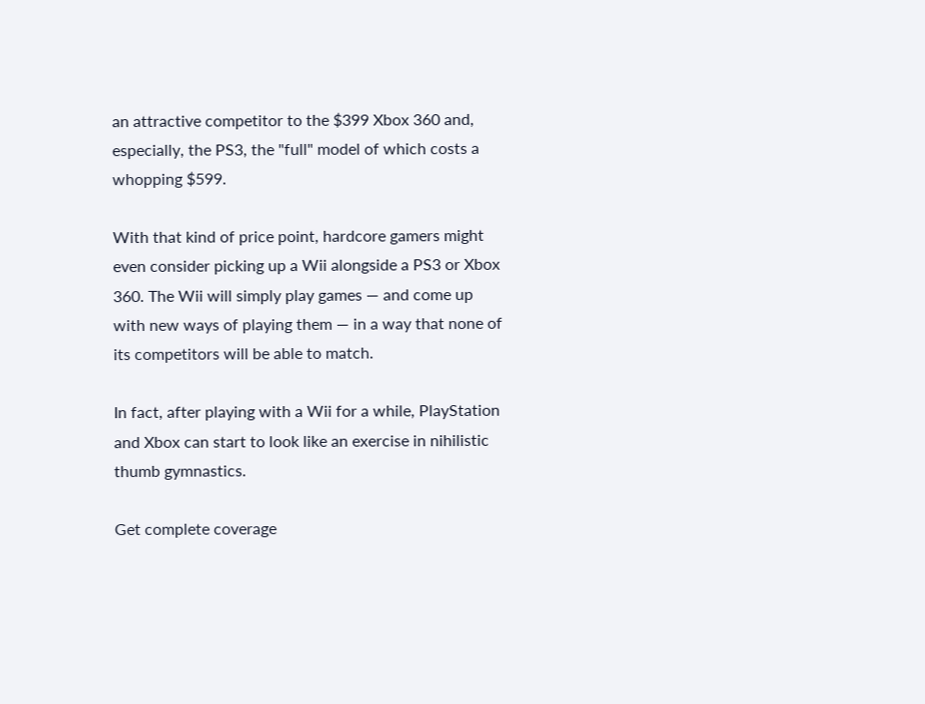an attractive competitor to the $399 Xbox 360 and, especially, the PS3, the "full" model of which costs a whopping $599.

With that kind of price point, hardcore gamers might even consider picking up a Wii alongside a PS3 or Xbox 360. The Wii will simply play games — and come up with new ways of playing them — in a way that none of its competitors will be able to match.

In fact, after playing with a Wii for a while, PlayStation and Xbox can start to look like an exercise in nihilistic thumb gymnastics.

Get complete coverage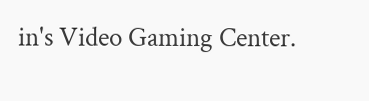in's Video Gaming Center.